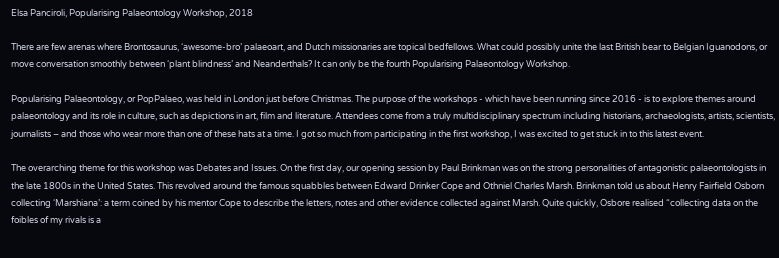Elsa Panciroli, Popularising Palaeontology Workshop, 2018

There are few arenas where Brontosaurus, ‘awesome-bro’ palaeoart, and Dutch missionaries are topical bedfellows. What could possibly unite the last British bear to Belgian Iguanodons, or move conversation smoothly between ‘plant blindness’ and Neanderthals? It can only be the fourth Popularising Palaeontology Workshop.

Popularising Palaeontology, or PopPalaeo, was held in London just before Christmas. The purpose of the workshops - which have been running since 2016 - is to explore themes around palaeontology and its role in culture, such as depictions in art, film and literature. Attendees come from a truly multidisciplinary spectrum including historians, archaeologists, artists, scientists, journalists – and those who wear more than one of these hats at a time. I got so much from participating in the first workshop, I was excited to get stuck in to this latest event.

The overarching theme for this workshop was Debates and Issues. On the first day, our opening session by Paul Brinkman was on the strong personalities of antagonistic palaeontologists in the late 1800s in the United States. This revolved around the famous squabbles between Edward Drinker Cope and Othniel Charles Marsh. Brinkman told us about Henry Fairfield Osborn collecting ‘Marshiana’: a term coined by his mentor Cope to describe the letters, notes and other evidence collected against Marsh. Quite quickly, Osbore realised “collecting data on the foibles of my rivals is a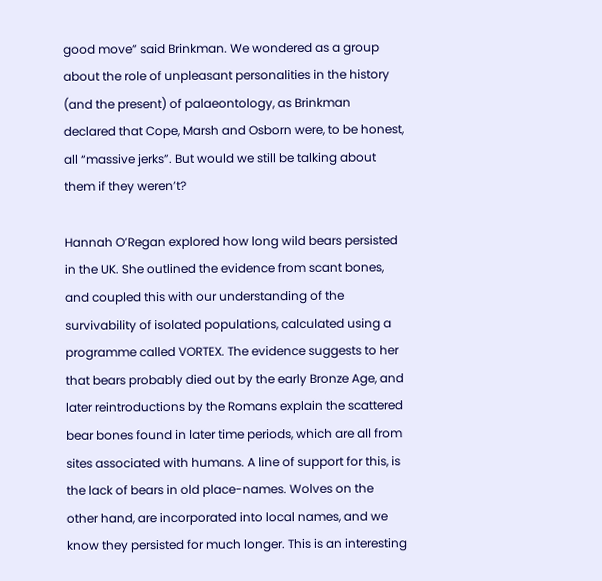good move” said Brinkman. We wondered as a group about the role of unpleasant personalities in the history (and the present) of palaeontology, as Brinkman declared that Cope, Marsh and Osborn were, to be honest, all “massive jerks”. But would we still be talking about them if they weren’t?

Hannah O’Regan explored how long wild bears persisted in the UK. She outlined the evidence from scant bones, and coupled this with our understanding of the survivability of isolated populations, calculated using a programme called VORTEX. The evidence suggests to her that bears probably died out by the early Bronze Age, and later reintroductions by the Romans explain the scattered bear bones found in later time periods, which are all from sites associated with humans. A line of support for this, is the lack of bears in old place-names. Wolves on the other hand, are incorporated into local names, and we know they persisted for much longer. This is an interesting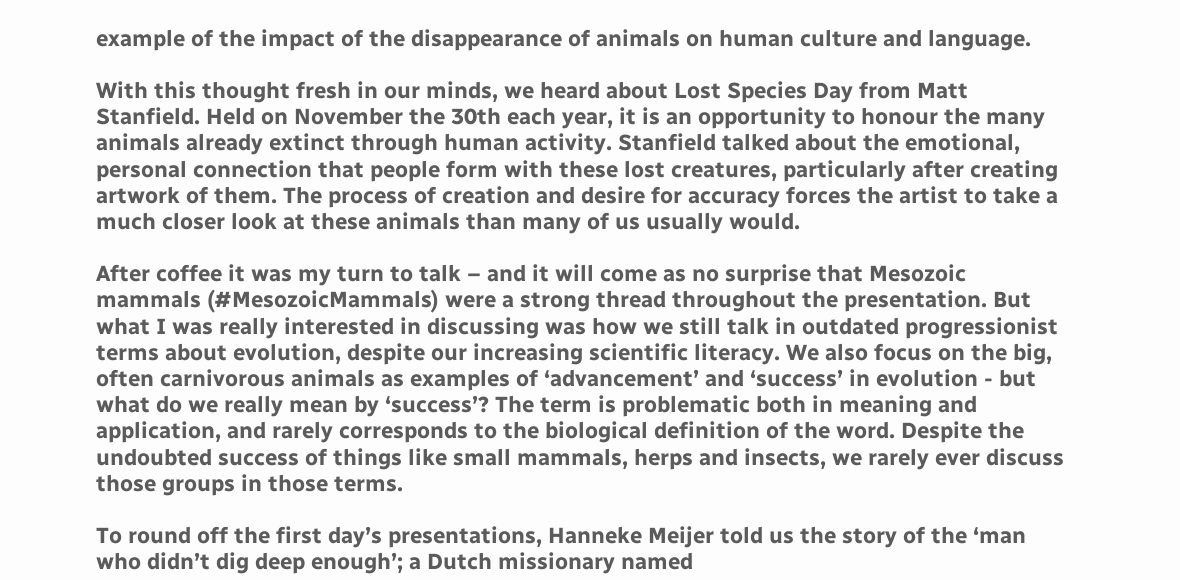example of the impact of the disappearance of animals on human culture and language.

With this thought fresh in our minds, we heard about Lost Species Day from Matt Stanfield. Held on November the 30th each year, it is an opportunity to honour the many animals already extinct through human activity. Stanfield talked about the emotional, personal connection that people form with these lost creatures, particularly after creating artwork of them. The process of creation and desire for accuracy forces the artist to take a much closer look at these animals than many of us usually would.

After coffee it was my turn to talk – and it will come as no surprise that Mesozoic mammals (#MesozoicMammals) were a strong thread throughout the presentation. But what I was really interested in discussing was how we still talk in outdated progressionist terms about evolution, despite our increasing scientific literacy. We also focus on the big, often carnivorous animals as examples of ‘advancement’ and ‘success’ in evolution - but what do we really mean by ‘success’? The term is problematic both in meaning and application, and rarely corresponds to the biological definition of the word. Despite the undoubted success of things like small mammals, herps and insects, we rarely ever discuss those groups in those terms.

To round off the first day’s presentations, Hanneke Meijer told us the story of the ‘man who didn’t dig deep enough’; a Dutch missionary named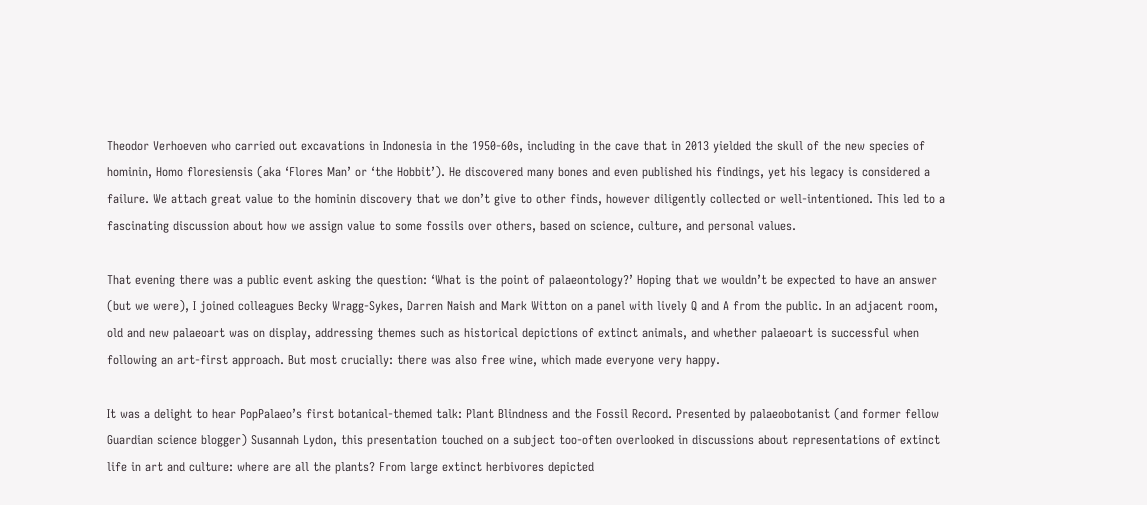Theodor Verhoeven who carried out excavations in Indonesia in the 1950-60s, including in the cave that in 2013 yielded the skull of the new species of hominin, Homo floresiensis (aka ‘Flores Man’ or ‘the Hobbit’). He discovered many bones and even published his findings, yet his legacy is considered a failure. We attach great value to the hominin discovery that we don’t give to other finds, however diligently collected or well-intentioned. This led to a fascinating discussion about how we assign value to some fossils over others, based on science, culture, and personal values.

That evening there was a public event asking the question: ‘What is the point of palaeontology?’ Hoping that we wouldn’t be expected to have an answer (but we were), I joined colleagues Becky Wragg-Sykes, Darren Naish and Mark Witton on a panel with lively Q and A from the public. In an adjacent room, old and new palaeoart was on display, addressing themes such as historical depictions of extinct animals, and whether palaeoart is successful when following an art-first approach. But most crucially: there was also free wine, which made everyone very happy.

It was a delight to hear PopPalaeo’s first botanical-themed talk: Plant Blindness and the Fossil Record. Presented by palaeobotanist (and former fellow Guardian science blogger) Susannah Lydon, this presentation touched on a subject too-often overlooked in discussions about representations of extinct life in art and culture: where are all the plants? From large extinct herbivores depicted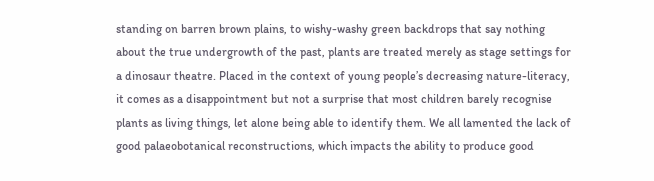standing on barren brown plains, to wishy-washy green backdrops that say nothing about the true undergrowth of the past, plants are treated merely as stage settings for a dinosaur theatre. Placed in the context of young people’s decreasing nature-literacy, it comes as a disappointment but not a surprise that most children barely recognise plants as living things, let alone being able to identify them. We all lamented the lack of good palaeobotanical reconstructions, which impacts the ability to produce good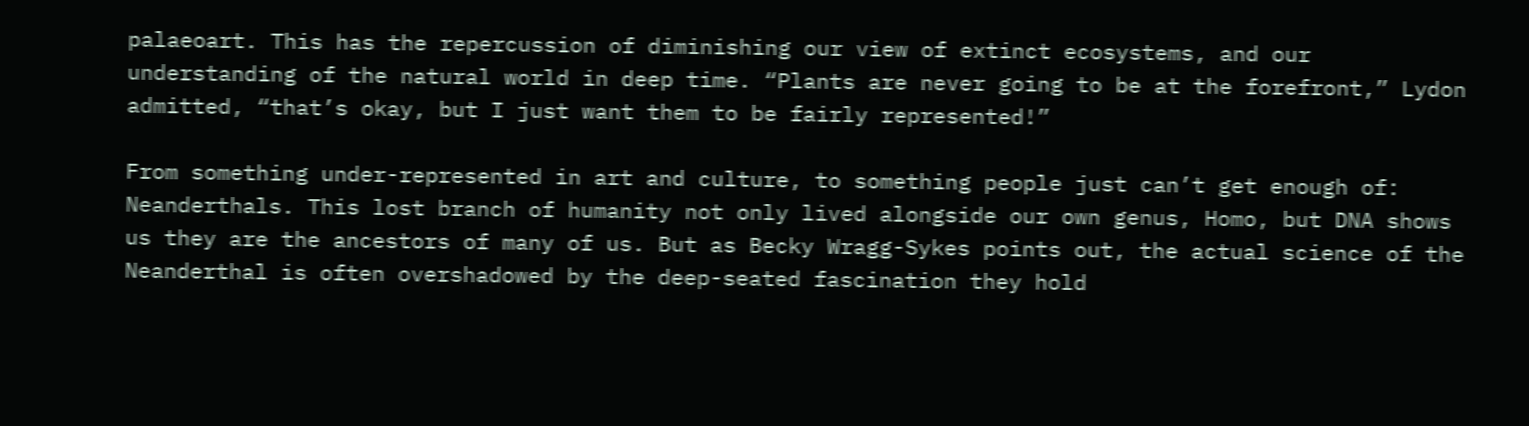palaeoart. This has the repercussion of diminishing our view of extinct ecosystems, and our understanding of the natural world in deep time. “Plants are never going to be at the forefront,” Lydon admitted, “that’s okay, but I just want them to be fairly represented!”

From something under-represented in art and culture, to something people just can’t get enough of: Neanderthals. This lost branch of humanity not only lived alongside our own genus, Homo, but DNA shows us they are the ancestors of many of us. But as Becky Wragg-Sykes points out, the actual science of the Neanderthal is often overshadowed by the deep-seated fascination they hold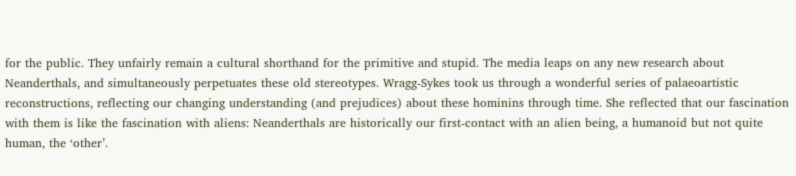for the public. They unfairly remain a cultural shorthand for the primitive and stupid. The media leaps on any new research about Neanderthals, and simultaneously perpetuates these old stereotypes. Wragg-Sykes took us through a wonderful series of palaeoartistic reconstructions, reflecting our changing understanding (and prejudices) about these hominins through time. She reflected that our fascination with them is like the fascination with aliens: Neanderthals are historically our first-contact with an alien being, a humanoid but not quite human, the ‘other’.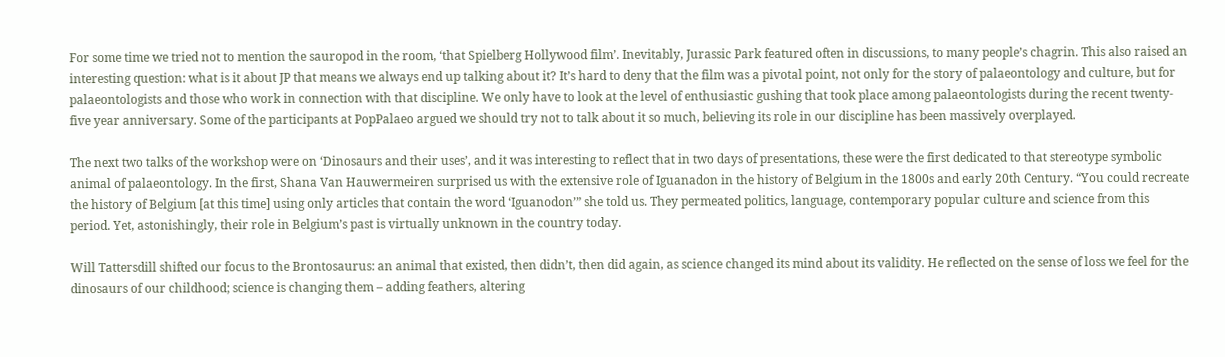For some time we tried not to mention the sauropod in the room, ‘that Spielberg Hollywood film’. Inevitably, Jurassic Park featured often in discussions, to many people’s chagrin. This also raised an interesting question: what is it about JP that means we always end up talking about it? It’s hard to deny that the film was a pivotal point, not only for the story of palaeontology and culture, but for palaeontologists and those who work in connection with that discipline. We only have to look at the level of enthusiastic gushing that took place among palaeontologists during the recent twenty-five year anniversary. Some of the participants at PopPalaeo argued we should try not to talk about it so much, believing its role in our discipline has been massively overplayed.

The next two talks of the workshop were on ‘Dinosaurs and their uses’, and it was interesting to reflect that in two days of presentations, these were the first dedicated to that stereotype symbolic animal of palaeontology. In the first, Shana Van Hauwermeiren surprised us with the extensive role of Iguanadon in the history of Belgium in the 1800s and early 20th Century. “You could recreate the history of Belgium [at this time] using only articles that contain the word ‘Iguanodon’” she told us. They permeated politics, language, contemporary popular culture and science from this period. Yet, astonishingly, their role in Belgium’s past is virtually unknown in the country today.

Will Tattersdill shifted our focus to the Brontosaurus: an animal that existed, then didn’t, then did again, as science changed its mind about its validity. He reflected on the sense of loss we feel for the dinosaurs of our childhood; science is changing them – adding feathers, altering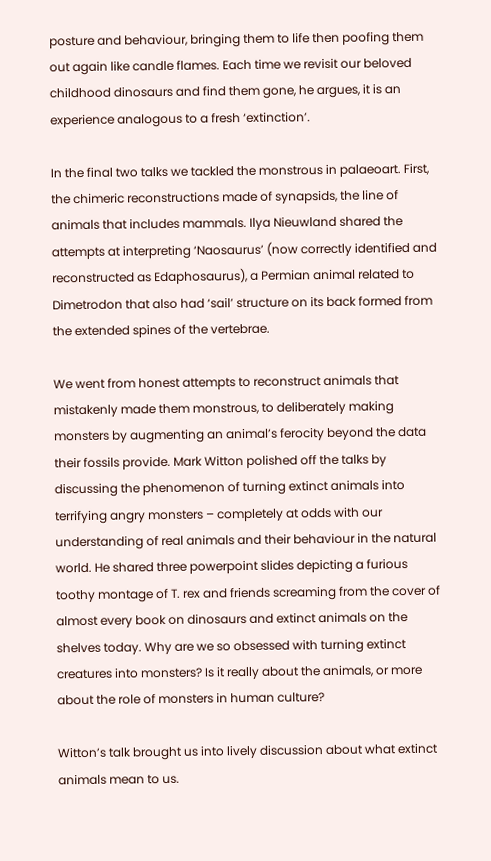posture and behaviour, bringing them to life then poofing them out again like candle flames. Each time we revisit our beloved childhood dinosaurs and find them gone, he argues, it is an experience analogous to a fresh ‘extinction’.

In the final two talks we tackled the monstrous in palaeoart. First, the chimeric reconstructions made of synapsids, the line of animals that includes mammals. Ilya Nieuwland shared the attempts at interpreting ‘Naosaurus’ (now correctly identified and reconstructed as Edaphosaurus), a Permian animal related to Dimetrodon that also had ‘sail’ structure on its back formed from the extended spines of the vertebrae.

We went from honest attempts to reconstruct animals that mistakenly made them monstrous, to deliberately making monsters by augmenting an animal’s ferocity beyond the data their fossils provide. Mark Witton polished off the talks by discussing the phenomenon of turning extinct animals into terrifying angry monsters – completely at odds with our understanding of real animals and their behaviour in the natural world. He shared three powerpoint slides depicting a furious toothy montage of T. rex and friends screaming from the cover of almost every book on dinosaurs and extinct animals on the shelves today. Why are we so obsessed with turning extinct creatures into monsters? Is it really about the animals, or more about the role of monsters in human culture?

Witton’s talk brought us into lively discussion about what extinct animals mean to us.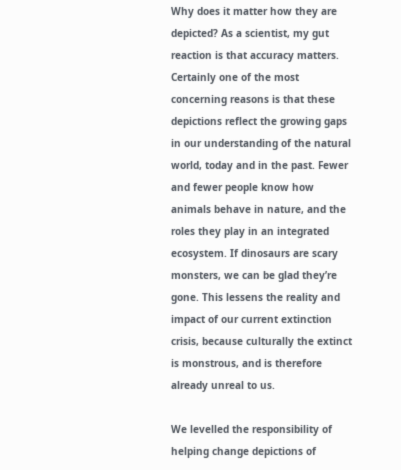Why does it matter how they are depicted? As a scientist, my gut reaction is that accuracy matters. Certainly one of the most concerning reasons is that these depictions reflect the growing gaps in our understanding of the natural world, today and in the past. Fewer and fewer people know how animals behave in nature, and the roles they play in an integrated ecosystem. If dinosaurs are scary monsters, we can be glad they’re gone. This lessens the reality and impact of our current extinction crisis, because culturally the extinct is monstrous, and is therefore already unreal to us.

We levelled the responsibility of helping change depictions of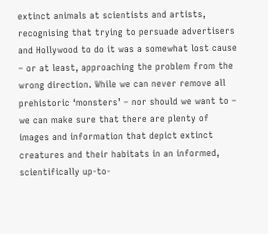extinct animals at scientists and artists, recognising that trying to persuade advertisers and Hollywood to do it was a somewhat lost cause – or at least, approaching the problem from the wrong direction. While we can never remove all prehistoric ‘monsters’ – nor should we want to – we can make sure that there are plenty of images and information that depict extinct creatures and their habitats in an informed, scientifically up-to-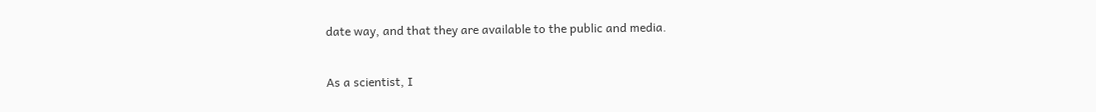date way, and that they are available to the public and media.

As a scientist, I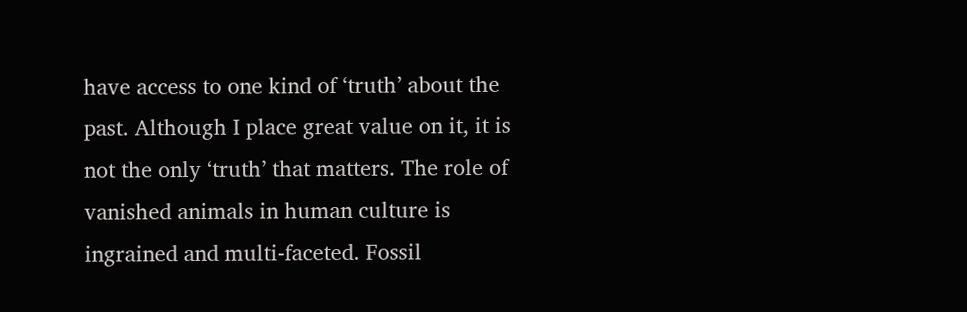have access to one kind of ‘truth’ about the past. Although I place great value on it, it is not the only ‘truth’ that matters. The role of vanished animals in human culture is ingrained and multi-faceted. Fossil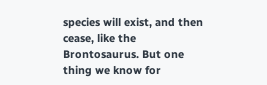species will exist, and then cease, like the Brontosaurus. But one thing we know for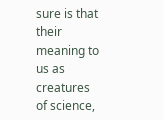sure is that their meaning to us as creatures of science,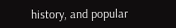history, and popular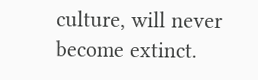culture, will never become extinct.